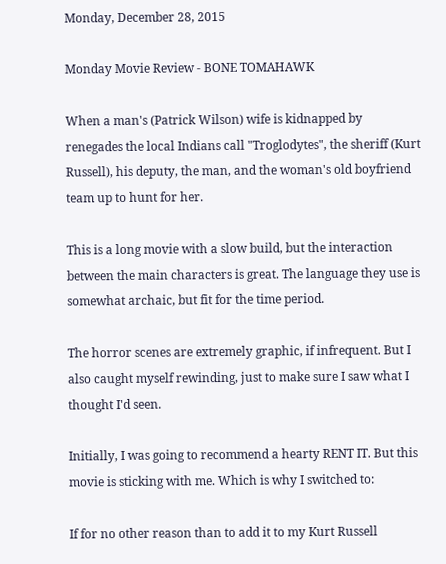Monday, December 28, 2015

Monday Movie Review - BONE TOMAHAWK

When a man's (Patrick Wilson) wife is kidnapped by renegades the local Indians call "Troglodytes", the sheriff (Kurt Russell), his deputy, the man, and the woman's old boyfriend team up to hunt for her.

This is a long movie with a slow build, but the interaction between the main characters is great. The language they use is somewhat archaic, but fit for the time period.

The horror scenes are extremely graphic, if infrequent. But I also caught myself rewinding, just to make sure I saw what I thought I'd seen.

Initially, I was going to recommend a hearty RENT IT. But this movie is sticking with me. Which is why I switched to:

If for no other reason than to add it to my Kurt Russell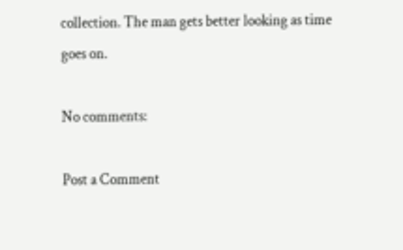collection. The man gets better looking as time goes on.

No comments:

Post a Comment